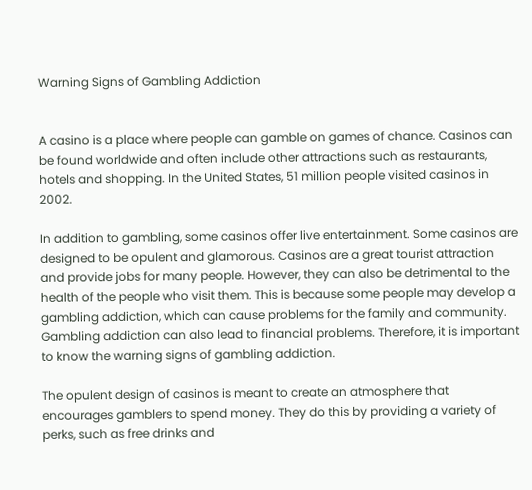Warning Signs of Gambling Addiction


A casino is a place where people can gamble on games of chance. Casinos can be found worldwide and often include other attractions such as restaurants, hotels and shopping. In the United States, 51 million people visited casinos in 2002.

In addition to gambling, some casinos offer live entertainment. Some casinos are designed to be opulent and glamorous. Casinos are a great tourist attraction and provide jobs for many people. However, they can also be detrimental to the health of the people who visit them. This is because some people may develop a gambling addiction, which can cause problems for the family and community. Gambling addiction can also lead to financial problems. Therefore, it is important to know the warning signs of gambling addiction.

The opulent design of casinos is meant to create an atmosphere that encourages gamblers to spend money. They do this by providing a variety of perks, such as free drinks and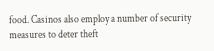food. Casinos also employ a number of security measures to deter theft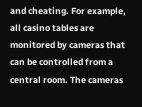and cheating. For example, all casino tables are monitored by cameras that can be controlled from a central room. The cameras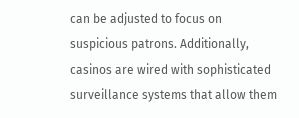can be adjusted to focus on suspicious patrons. Additionally, casinos are wired with sophisticated surveillance systems that allow them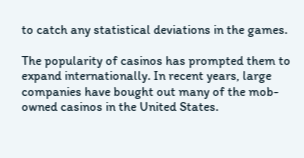to catch any statistical deviations in the games.

The popularity of casinos has prompted them to expand internationally. In recent years, large companies have bought out many of the mob-owned casinos in the United States.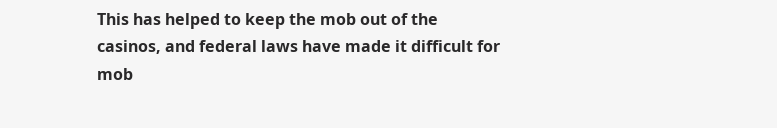This has helped to keep the mob out of the casinos, and federal laws have made it difficult for mob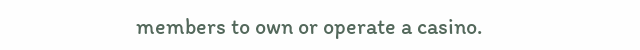members to own or operate a casino.